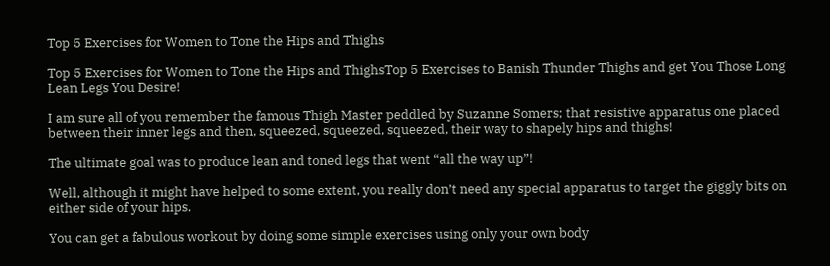Top 5 Exercises for Women to Tone the Hips and Thighs

Top 5 Exercises for Women to Tone the Hips and ThighsTop 5 Exercises to Banish Thunder Thighs and get You Those Long Lean Legs You Desire!

I am sure all of you remember the famous Thigh Master peddled by Suzanne Somers; that resistive apparatus one placed between their inner legs and then, squeezed, squeezed, squeezed, their way to shapely hips and thighs!

The ultimate goal was to produce lean and toned legs that went “all the way up”!

Well, although it might have helped to some extent, you really don’t need any special apparatus to target the giggly bits on either side of your hips.

You can get a fabulous workout by doing some simple exercises using only your own body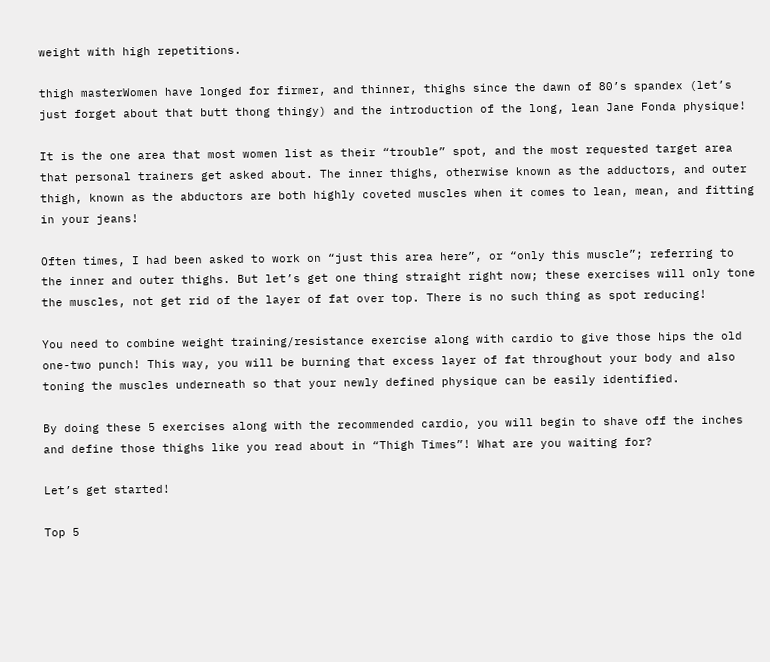weight with high repetitions.

thigh masterWomen have longed for firmer, and thinner, thighs since the dawn of 80’s spandex (let’s just forget about that butt thong thingy) and the introduction of the long, lean Jane Fonda physique!

It is the one area that most women list as their “trouble” spot, and the most requested target area that personal trainers get asked about. The inner thighs, otherwise known as the adductors, and outer thigh, known as the abductors are both highly coveted muscles when it comes to lean, mean, and fitting in your jeans!

Often times, I had been asked to work on “just this area here”, or “only this muscle”; referring to the inner and outer thighs. But let’s get one thing straight right now; these exercises will only tone the muscles, not get rid of the layer of fat over top. There is no such thing as spot reducing!

You need to combine weight training/resistance exercise along with cardio to give those hips the old one-two punch! This way, you will be burning that excess layer of fat throughout your body and also toning the muscles underneath so that your newly defined physique can be easily identified.

By doing these 5 exercises along with the recommended cardio, you will begin to shave off the inches and define those thighs like you read about in “Thigh Times”! What are you waiting for?

Let’s get started!

Top 5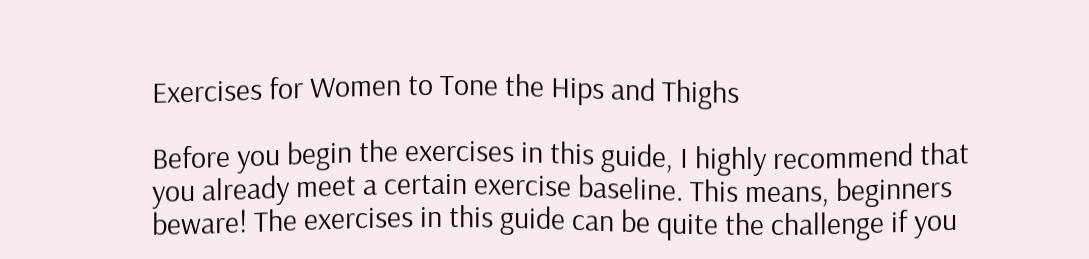Exercises for Women to Tone the Hips and Thighs

Before you begin the exercises in this guide, I highly recommend that you already meet a certain exercise baseline. This means, beginners beware! The exercises in this guide can be quite the challenge if you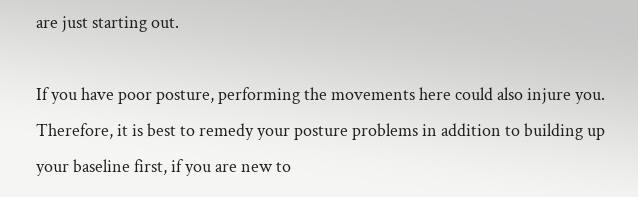are just starting out.

If you have poor posture, performing the movements here could also injure you. Therefore, it is best to remedy your posture problems in addition to building up your baseline first, if you are new to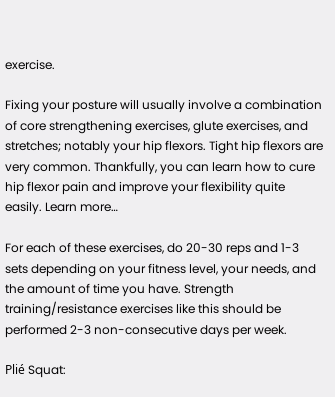exercise.

Fixing your posture will usually involve a combination of core strengthening exercises, glute exercises, and stretches; notably your hip flexors. Tight hip flexors are very common. Thankfully, you can learn how to cure hip flexor pain and improve your flexibility quite easily. Learn more…

For each of these exercises, do 20-30 reps and 1-3 sets depending on your fitness level, your needs, and the amount of time you have. Strength training/resistance exercises like this should be performed 2-3 non-consecutive days per week.

Plié Squat: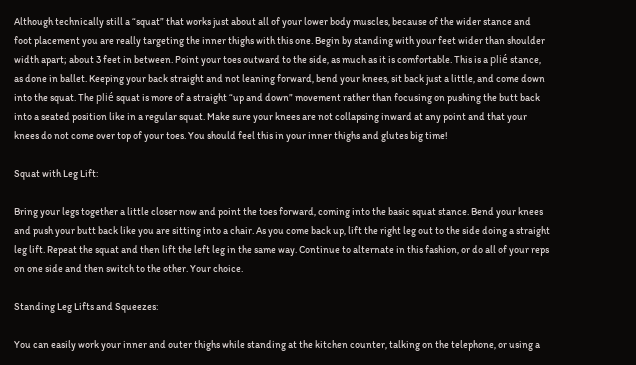Although technically still a “squat” that works just about all of your lower body muscles, because of the wider stance and foot placement you are really targeting the inner thighs with this one. Begin by standing with your feet wider than shoulder width apart; about 3 feet in between. Point your toes outward to the side, as much as it is comfortable. This is a plié stance, as done in ballet. Keeping your back straight and not leaning forward, bend your knees, sit back just a little, and come down into the squat. The plié squat is more of a straight “up and down” movement rather than focusing on pushing the butt back into a seated position like in a regular squat. Make sure your knees are not collapsing inward at any point and that your knees do not come over top of your toes. You should feel this in your inner thighs and glutes big time!

Squat with Leg Lift:

Bring your legs together a little closer now and point the toes forward, coming into the basic squat stance. Bend your knees and push your butt back like you are sitting into a chair. As you come back up, lift the right leg out to the side doing a straight leg lift. Repeat the squat and then lift the left leg in the same way. Continue to alternate in this fashion, or do all of your reps on one side and then switch to the other. Your choice.

Standing Leg Lifts and Squeezes:

You can easily work your inner and outer thighs while standing at the kitchen counter, talking on the telephone, or using a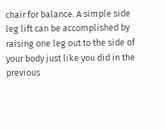chair for balance. A simple side leg lift can be accomplished by raising one leg out to the side of your body just like you did in the previous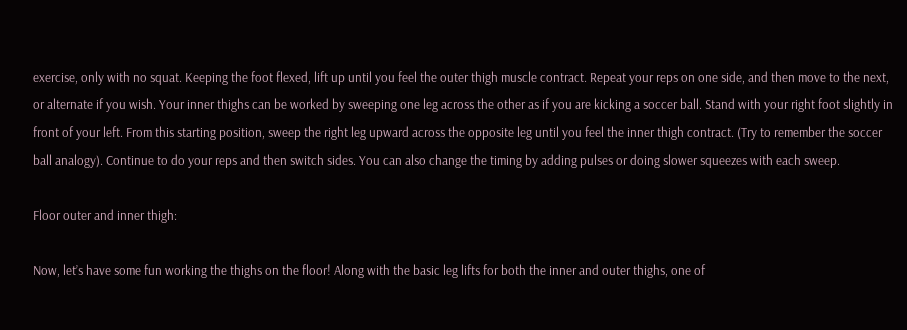exercise, only with no squat. Keeping the foot flexed, lift up until you feel the outer thigh muscle contract. Repeat your reps on one side, and then move to the next, or alternate if you wish. Your inner thighs can be worked by sweeping one leg across the other as if you are kicking a soccer ball. Stand with your right foot slightly in front of your left. From this starting position, sweep the right leg upward across the opposite leg until you feel the inner thigh contract. (Try to remember the soccer ball analogy). Continue to do your reps and then switch sides. You can also change the timing by adding pulses or doing slower squeezes with each sweep.

Floor outer and inner thigh:

Now, let’s have some fun working the thighs on the floor! Along with the basic leg lifts for both the inner and outer thighs, one of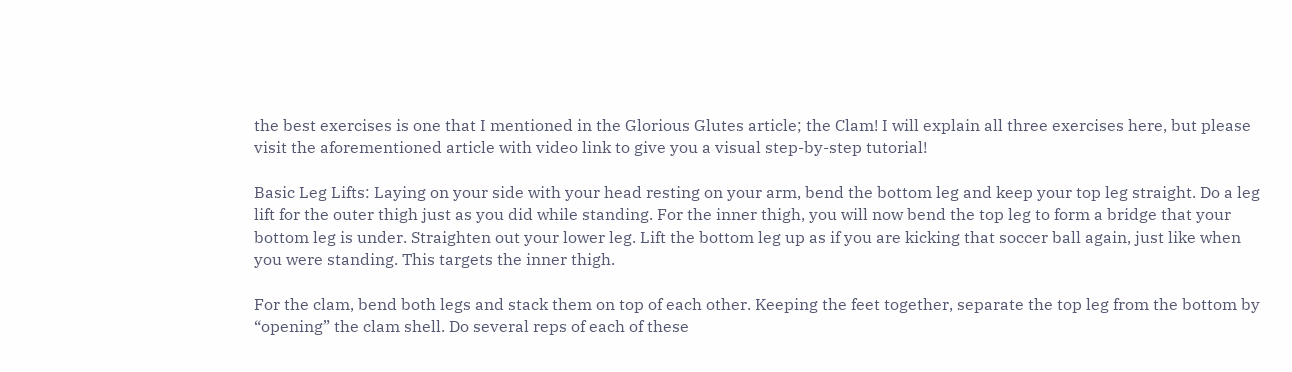the best exercises is one that I mentioned in the Glorious Glutes article; the Clam! I will explain all three exercises here, but please visit the aforementioned article with video link to give you a visual step-by-step tutorial!

Basic Leg Lifts: Laying on your side with your head resting on your arm, bend the bottom leg and keep your top leg straight. Do a leg lift for the outer thigh just as you did while standing. For the inner thigh, you will now bend the top leg to form a bridge that your bottom leg is under. Straighten out your lower leg. Lift the bottom leg up as if you are kicking that soccer ball again, just like when you were standing. This targets the inner thigh.

For the clam, bend both legs and stack them on top of each other. Keeping the feet together, separate the top leg from the bottom by “opening” the clam shell. Do several reps of each of these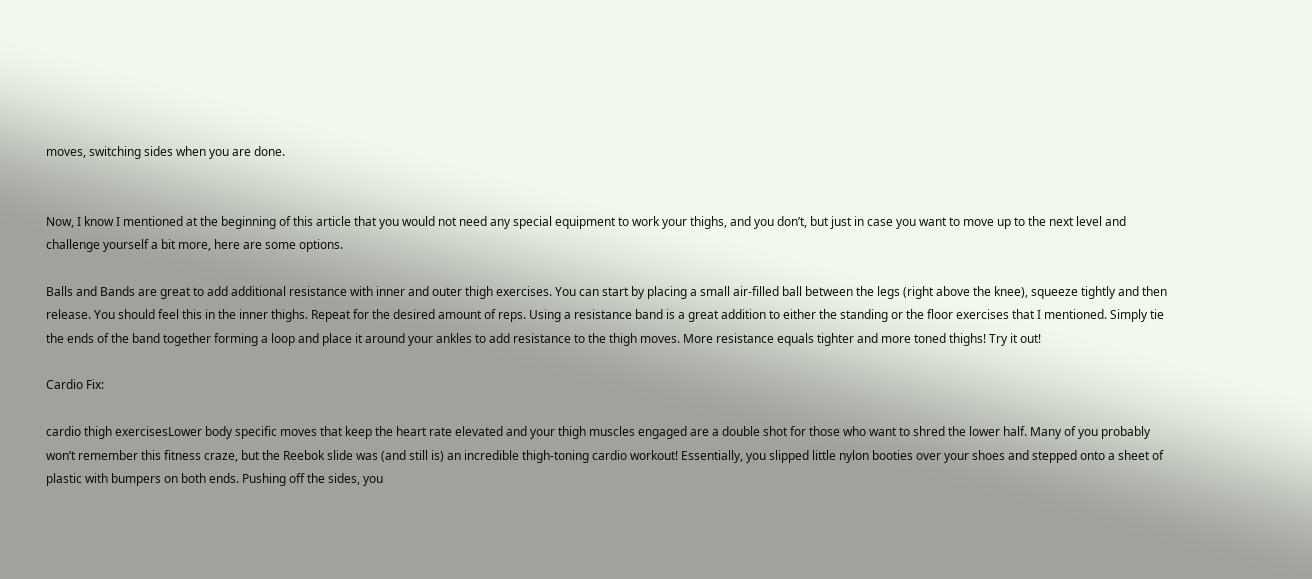moves, switching sides when you are done.


Now, I know I mentioned at the beginning of this article that you would not need any special equipment to work your thighs, and you don’t, but just in case you want to move up to the next level and challenge yourself a bit more, here are some options.

Balls and Bands are great to add additional resistance with inner and outer thigh exercises. You can start by placing a small air-filled ball between the legs (right above the knee), squeeze tightly and then release. You should feel this in the inner thighs. Repeat for the desired amount of reps. Using a resistance band is a great addition to either the standing or the floor exercises that I mentioned. Simply tie the ends of the band together forming a loop and place it around your ankles to add resistance to the thigh moves. More resistance equals tighter and more toned thighs! Try it out!

Cardio Fix:

cardio thigh exercisesLower body specific moves that keep the heart rate elevated and your thigh muscles engaged are a double shot for those who want to shred the lower half. Many of you probably won’t remember this fitness craze, but the Reebok slide was (and still is) an incredible thigh-toning cardio workout! Essentially, you slipped little nylon booties over your shoes and stepped onto a sheet of plastic with bumpers on both ends. Pushing off the sides, you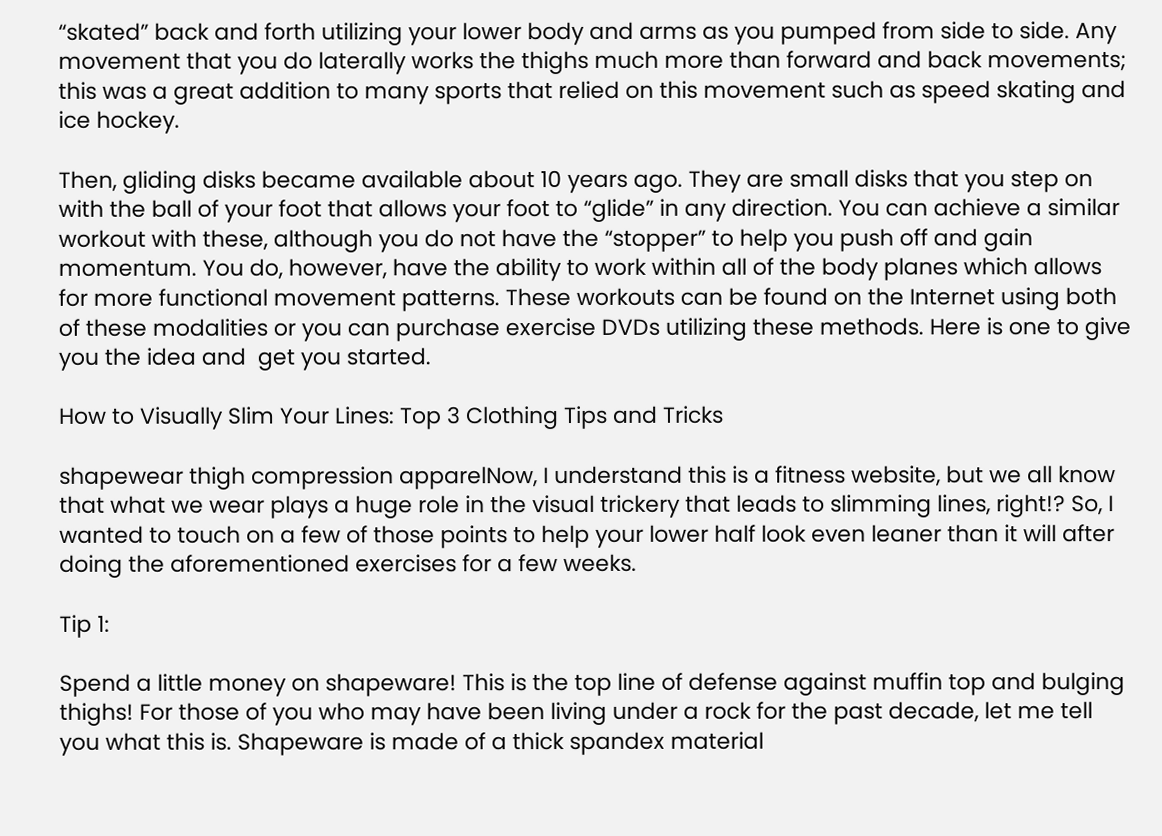“skated” back and forth utilizing your lower body and arms as you pumped from side to side. Any movement that you do laterally works the thighs much more than forward and back movements; this was a great addition to many sports that relied on this movement such as speed skating and ice hockey.

Then, gliding disks became available about 10 years ago. They are small disks that you step on with the ball of your foot that allows your foot to “glide” in any direction. You can achieve a similar workout with these, although you do not have the “stopper” to help you push off and gain momentum. You do, however, have the ability to work within all of the body planes which allows for more functional movement patterns. These workouts can be found on the Internet using both of these modalities or you can purchase exercise DVDs utilizing these methods. Here is one to give you the idea and  get you started.

How to Visually Slim Your Lines: Top 3 Clothing Tips and Tricks

shapewear thigh compression apparelNow, I understand this is a fitness website, but we all know that what we wear plays a huge role in the visual trickery that leads to slimming lines, right!? So, I wanted to touch on a few of those points to help your lower half look even leaner than it will after doing the aforementioned exercises for a few weeks.

Tip 1:

Spend a little money on shapeware! This is the top line of defense against muffin top and bulging thighs! For those of you who may have been living under a rock for the past decade, let me tell you what this is. Shapeware is made of a thick spandex material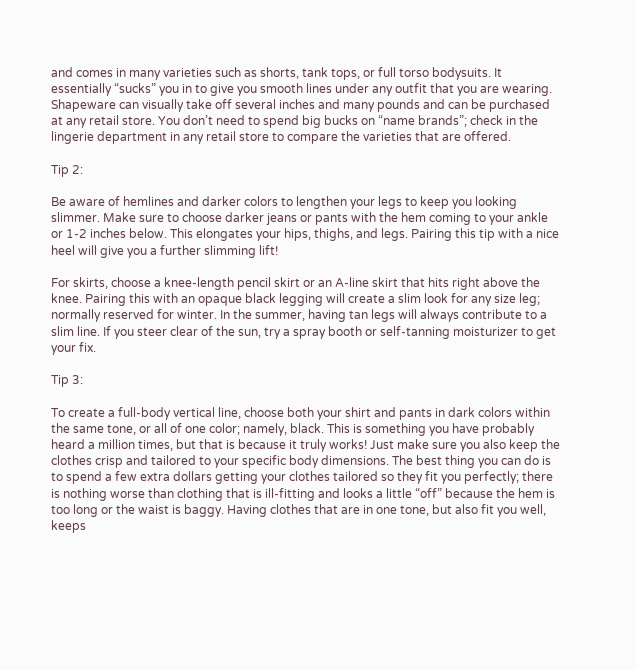and comes in many varieties such as shorts, tank tops, or full torso bodysuits. It essentially “sucks” you in to give you smooth lines under any outfit that you are wearing. Shapeware can visually take off several inches and many pounds and can be purchased at any retail store. You don’t need to spend big bucks on “name brands”; check in the lingerie department in any retail store to compare the varieties that are offered.

Tip 2:

Be aware of hemlines and darker colors to lengthen your legs to keep you looking slimmer. Make sure to choose darker jeans or pants with the hem coming to your ankle or 1-2 inches below. This elongates your hips, thighs, and legs. Pairing this tip with a nice heel will give you a further slimming lift!

For skirts, choose a knee-length pencil skirt or an A-line skirt that hits right above the knee. Pairing this with an opaque black legging will create a slim look for any size leg; normally reserved for winter. In the summer, having tan legs will always contribute to a slim line. If you steer clear of the sun, try a spray booth or self-tanning moisturizer to get your fix.

Tip 3:

To create a full-body vertical line, choose both your shirt and pants in dark colors within the same tone, or all of one color; namely, black. This is something you have probably heard a million times, but that is because it truly works! Just make sure you also keep the clothes crisp and tailored to your specific body dimensions. The best thing you can do is to spend a few extra dollars getting your clothes tailored so they fit you perfectly; there is nothing worse than clothing that is ill-fitting and looks a little “off” because the hem is too long or the waist is baggy. Having clothes that are in one tone, but also fit you well, keeps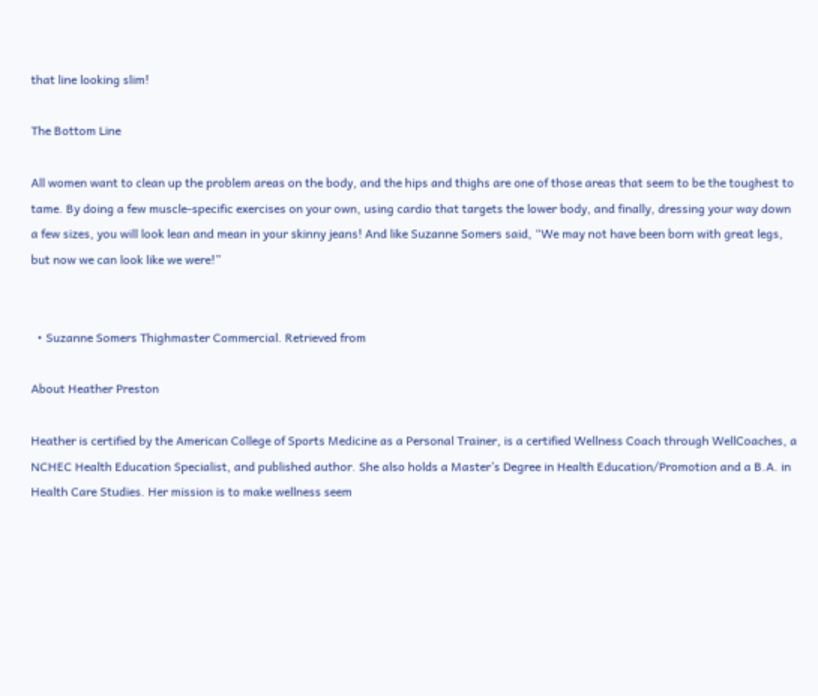that line looking slim!

The Bottom Line

All women want to clean up the problem areas on the body, and the hips and thighs are one of those areas that seem to be the toughest to tame. By doing a few muscle-specific exercises on your own, using cardio that targets the lower body, and finally, dressing your way down a few sizes, you will look lean and mean in your skinny jeans! And like Suzanne Somers said, “We may not have been born with great legs, but now we can look like we were!”


  • Suzanne Somers Thighmaster Commercial. Retrieved from

About Heather Preston

Heather is certified by the American College of Sports Medicine as a Personal Trainer, is a certified Wellness Coach through WellCoaches, a NCHEC Health Education Specialist, and published author. She also holds a Master’s Degree in Health Education/Promotion and a B.A. in Health Care Studies. Her mission is to make wellness seem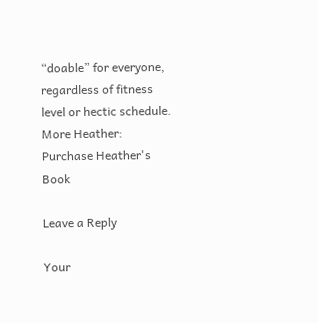“doable” for everyone, regardless of fitness level or hectic schedule. More Heather: Purchase Heather's Book

Leave a Reply

Your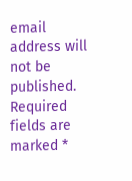email address will not be published. Required fields are marked *